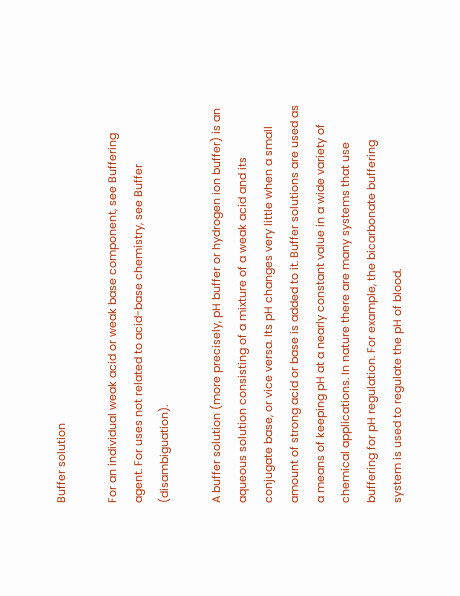Buffer solution

For an individual weak acid or weak base component, see Buffering agent. For uses not related to acid-base chemistry, see Buffer (disambiguation).

A buffer solution (more precisely, pH buffer or hydrogen ion buffer) is an aqueous solution consisting of a mixture of a weak acid and its conjugate base, or vice versa. Its pH changes very little when a small amount of strong acid or base is added to it. Buffer solutions are used as a means of keeping pH at a nearly constant value in a wide variety of chemical applications. In nature there are many systems that use buffering for pH regulation. For example, the bicarbonate buffering system is used to regulate the pH of blood.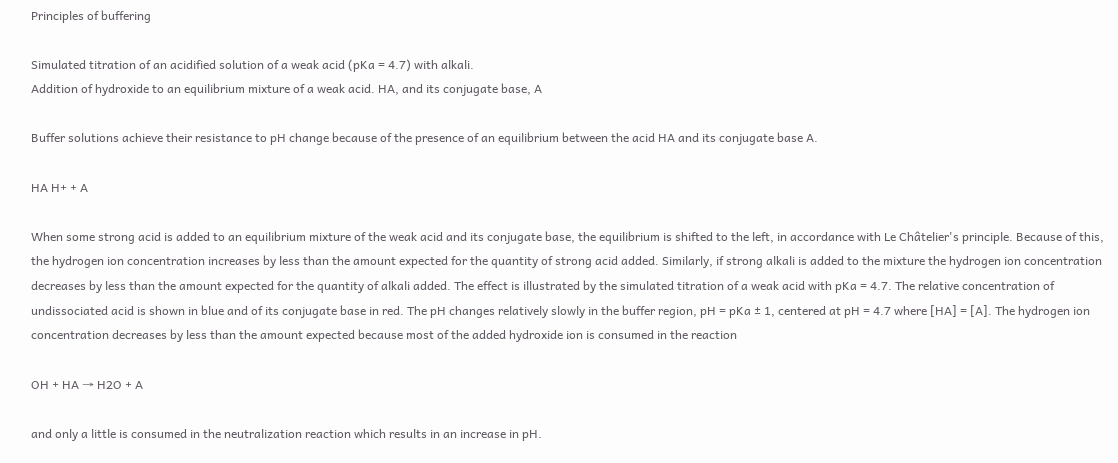Principles of buffering

Simulated titration of an acidified solution of a weak acid (pKa = 4.7) with alkali.
Addition of hydroxide to an equilibrium mixture of a weak acid. HA, and its conjugate base, A

Buffer solutions achieve their resistance to pH change because of the presence of an equilibrium between the acid HA and its conjugate base A.

HA H+ + A

When some strong acid is added to an equilibrium mixture of the weak acid and its conjugate base, the equilibrium is shifted to the left, in accordance with Le Châtelier's principle. Because of this, the hydrogen ion concentration increases by less than the amount expected for the quantity of strong acid added. Similarly, if strong alkali is added to the mixture the hydrogen ion concentration decreases by less than the amount expected for the quantity of alkali added. The effect is illustrated by the simulated titration of a weak acid with pKa = 4.7. The relative concentration of undissociated acid is shown in blue and of its conjugate base in red. The pH changes relatively slowly in the buffer region, pH = pKa ± 1, centered at pH = 4.7 where [HA] = [A]. The hydrogen ion concentration decreases by less than the amount expected because most of the added hydroxide ion is consumed in the reaction

OH + HA → H2O + A

and only a little is consumed in the neutralization reaction which results in an increase in pH.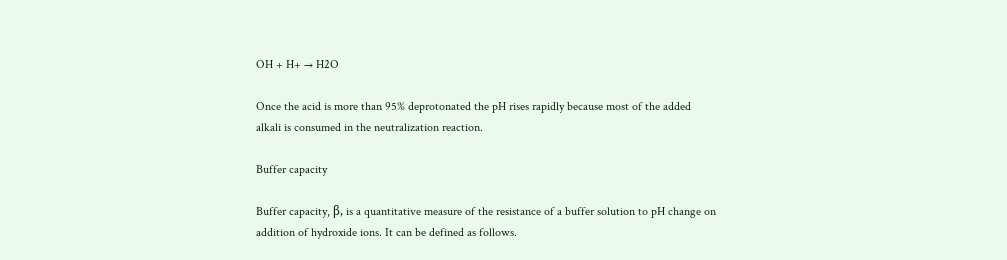OH + H+ → H2O

Once the acid is more than 95% deprotonated the pH rises rapidly because most of the added alkali is consumed in the neutralization reaction.

Buffer capacity

Buffer capacity, β, is a quantitative measure of the resistance of a buffer solution to pH change on addition of hydroxide ions. It can be defined as follows.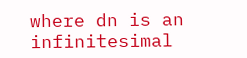where dn is an infinitesimal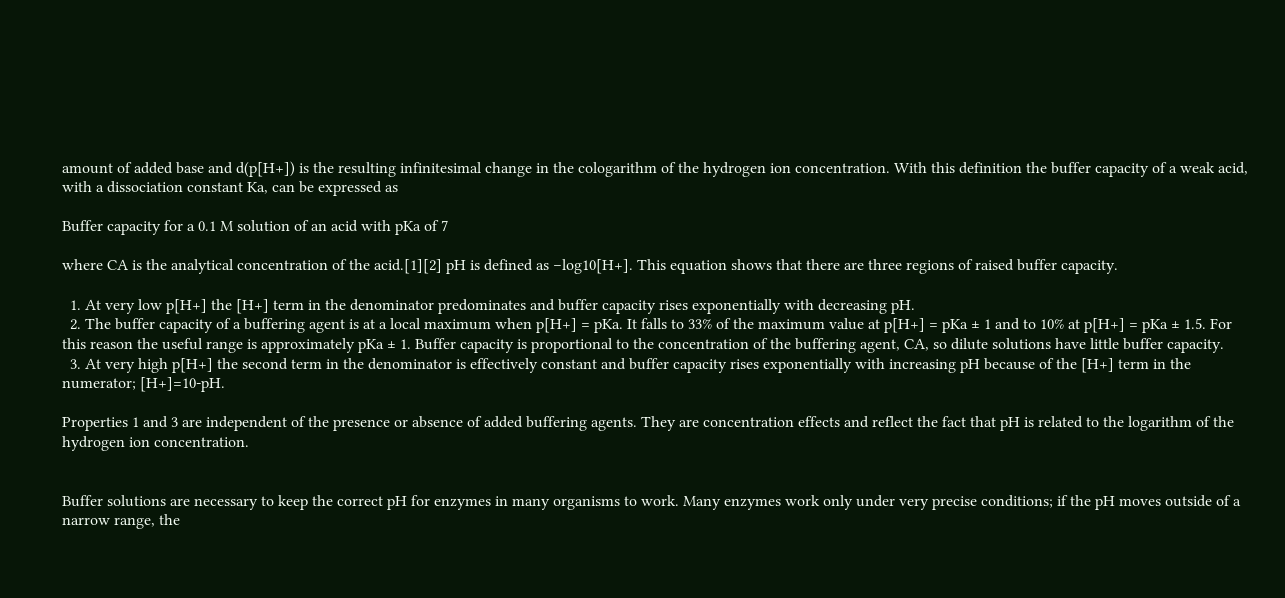amount of added base and d(p[H+]) is the resulting infinitesimal change in the cologarithm of the hydrogen ion concentration. With this definition the buffer capacity of a weak acid, with a dissociation constant Ka, can be expressed as

Buffer capacity for a 0.1 M solution of an acid with pKa of 7

where CA is the analytical concentration of the acid.[1][2] pH is defined as −log10[H+]. This equation shows that there are three regions of raised buffer capacity.

  1. At very low p[H+] the [H+] term in the denominator predominates and buffer capacity rises exponentially with decreasing pH.
  2. The buffer capacity of a buffering agent is at a local maximum when p[H+] = pKa. It falls to 33% of the maximum value at p[H+] = pKa ± 1 and to 10% at p[H+] = pKa ± 1.5. For this reason the useful range is approximately pKa ± 1. Buffer capacity is proportional to the concentration of the buffering agent, CA, so dilute solutions have little buffer capacity.
  3. At very high p[H+] the second term in the denominator is effectively constant and buffer capacity rises exponentially with increasing pH because of the [H+] term in the numerator; [H+]=10-pH.

Properties 1 and 3 are independent of the presence or absence of added buffering agents. They are concentration effects and reflect the fact that pH is related to the logarithm of the hydrogen ion concentration.


Buffer solutions are necessary to keep the correct pH for enzymes in many organisms to work. Many enzymes work only under very precise conditions; if the pH moves outside of a narrow range, the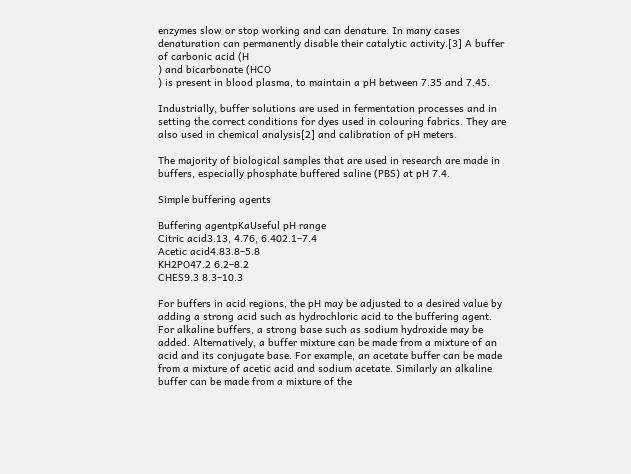enzymes slow or stop working and can denature. In many cases denaturation can permanently disable their catalytic activity.[3] A buffer of carbonic acid (H
) and bicarbonate (HCO
) is present in blood plasma, to maintain a pH between 7.35 and 7.45.

Industrially, buffer solutions are used in fermentation processes and in setting the correct conditions for dyes used in colouring fabrics. They are also used in chemical analysis[2] and calibration of pH meters.

The majority of biological samples that are used in research are made in buffers, especially phosphate buffered saline (PBS) at pH 7.4.

Simple buffering agents

Buffering agentpKaUseful pH range
Citric acid3.13, 4.76, 6.402.1–7.4
Acetic acid4.83.8–5.8
KH2PO47.2 6.2–8.2
CHES9.3 8.3–10.3

For buffers in acid regions, the pH may be adjusted to a desired value by adding a strong acid such as hydrochloric acid to the buffering agent. For alkaline buffers, a strong base such as sodium hydroxide may be added. Alternatively, a buffer mixture can be made from a mixture of an acid and its conjugate base. For example, an acetate buffer can be made from a mixture of acetic acid and sodium acetate. Similarly an alkaline buffer can be made from a mixture of the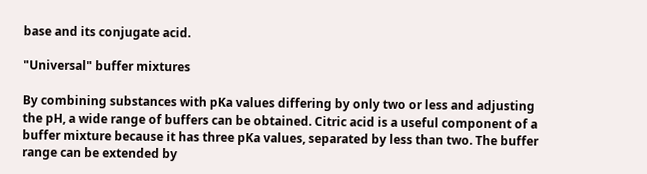base and its conjugate acid.

"Universal" buffer mixtures

By combining substances with pKa values differing by only two or less and adjusting the pH, a wide range of buffers can be obtained. Citric acid is a useful component of a buffer mixture because it has three pKa values, separated by less than two. The buffer range can be extended by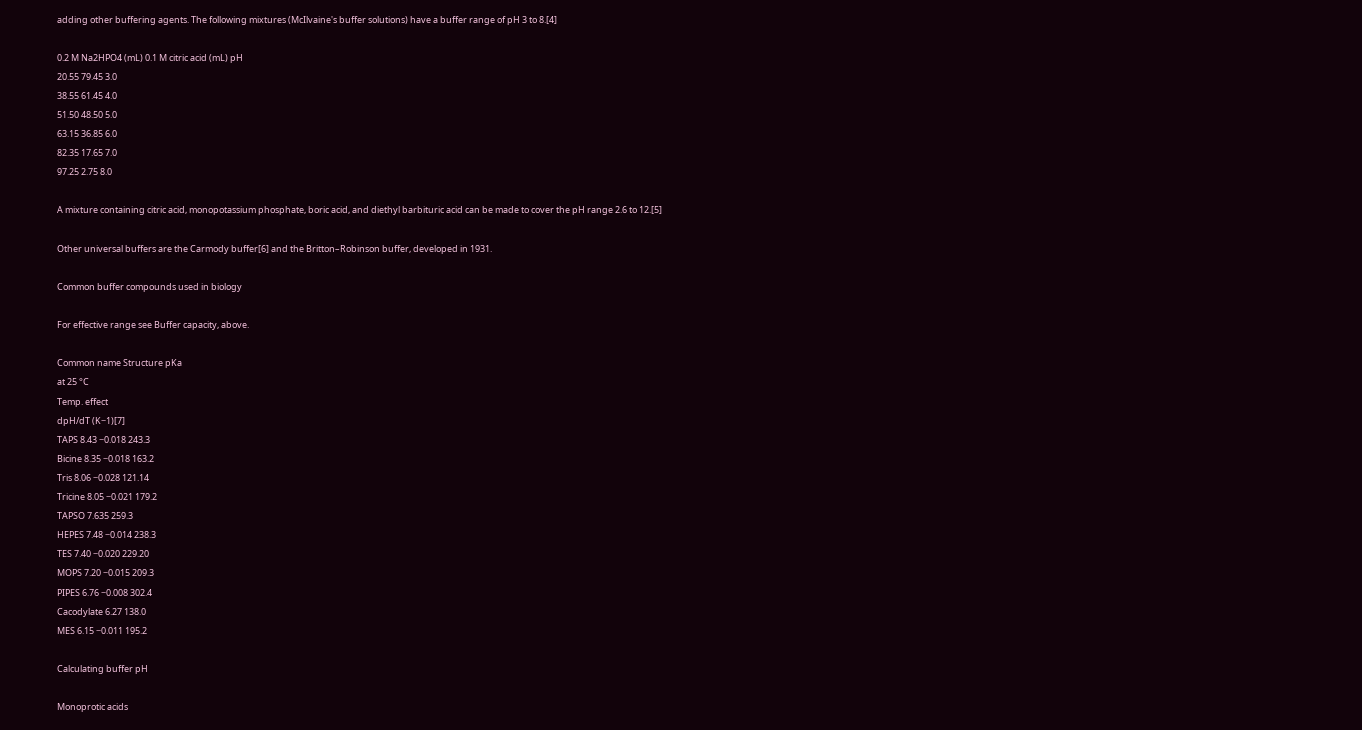adding other buffering agents. The following mixtures (McIlvaine's buffer solutions) have a buffer range of pH 3 to 8.[4]

0.2 M Na2HPO4 (mL) 0.1 M citric acid (mL) pH
20.55 79.45 3.0
38.55 61.45 4.0
51.50 48.50 5.0
63.15 36.85 6.0
82.35 17.65 7.0
97.25 2.75 8.0

A mixture containing citric acid, monopotassium phosphate, boric acid, and diethyl barbituric acid can be made to cover the pH range 2.6 to 12.[5]

Other universal buffers are the Carmody buffer[6] and the Britton–Robinson buffer, developed in 1931.

Common buffer compounds used in biology

For effective range see Buffer capacity, above.

Common name Structure pKa
at 25 °C
Temp. effect
dpH/dT (K−1)[7]
TAPS 8.43 −0.018 243.3
Bicine 8.35 −0.018 163.2
Tris 8.06 −0.028 121.14
Tricine 8.05 −0.021 179.2
TAPSO 7.635 259.3
HEPES 7.48 −0.014 238.3
TES 7.40 −0.020 229.20
MOPS 7.20 −0.015 209.3
PIPES 6.76 −0.008 302.4
Cacodylate 6.27 138.0
MES 6.15 −0.011 195.2

Calculating buffer pH

Monoprotic acids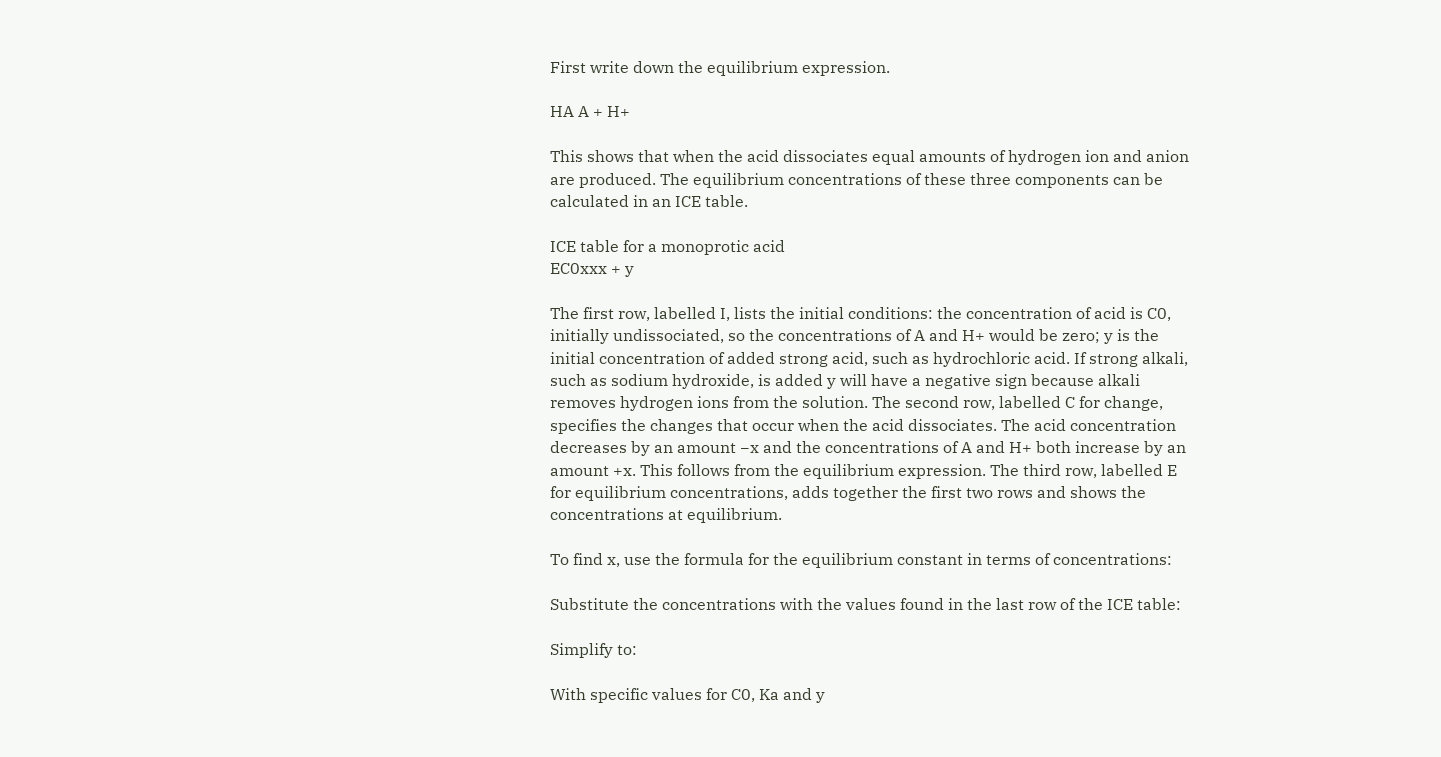First write down the equilibrium expression.

HA A + H+

This shows that when the acid dissociates equal amounts of hydrogen ion and anion are produced. The equilibrium concentrations of these three components can be calculated in an ICE table.

ICE table for a monoprotic acid
EC0xxx + y

The first row, labelled I, lists the initial conditions: the concentration of acid is C0, initially undissociated, so the concentrations of A and H+ would be zero; y is the initial concentration of added strong acid, such as hydrochloric acid. If strong alkali, such as sodium hydroxide, is added y will have a negative sign because alkali removes hydrogen ions from the solution. The second row, labelled C for change, specifies the changes that occur when the acid dissociates. The acid concentration decreases by an amount −x and the concentrations of A and H+ both increase by an amount +x. This follows from the equilibrium expression. The third row, labelled E for equilibrium concentrations, adds together the first two rows and shows the concentrations at equilibrium.

To find x, use the formula for the equilibrium constant in terms of concentrations:

Substitute the concentrations with the values found in the last row of the ICE table:

Simplify to:

With specific values for C0, Ka and y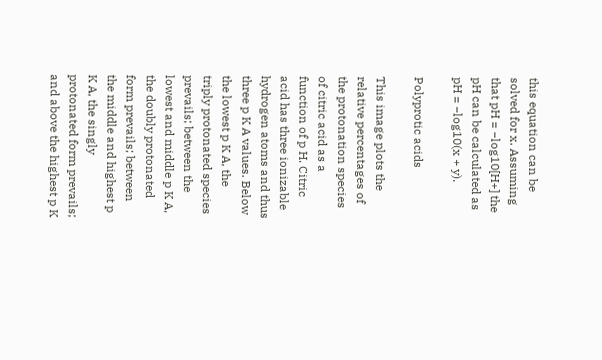this equation can be solved for x. Assuming that pH = −log10[H+] the pH can be calculated as pH = −log10(x + y).

Polyprotic acids

This image plots the relative percentages of the protonation species of citric acid as a function of p H. Citric acid has three ionizable hydrogen atoms and thus three p K A values. Below the lowest p K A, the triply protonated species prevails; between the lowest and middle p K A, the doubly protonated form prevails; between the middle and highest p K A, the singly protonated form prevails; and above the highest p K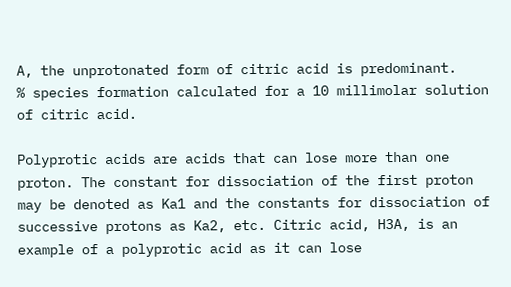A, the unprotonated form of citric acid is predominant.
% species formation calculated for a 10 millimolar solution of citric acid.

Polyprotic acids are acids that can lose more than one proton. The constant for dissociation of the first proton may be denoted as Ka1 and the constants for dissociation of successive protons as Ka2, etc. Citric acid, H3A, is an example of a polyprotic acid as it can lose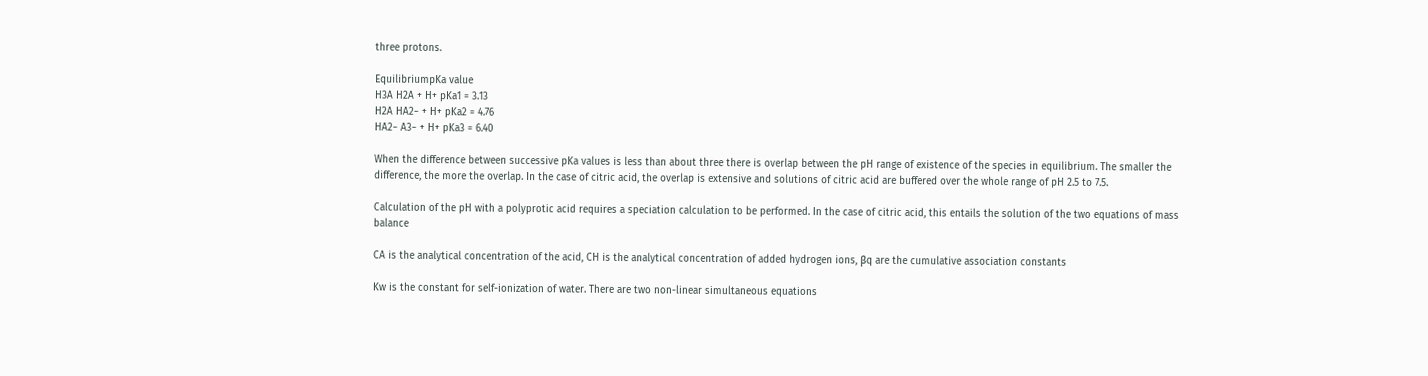three protons.

EquilibriumpKa value
H3A H2A + H+ pKa1 = 3.13
H2A HA2− + H+ pKa2 = 4.76
HA2− A3− + H+ pKa3 = 6.40

When the difference between successive pKa values is less than about three there is overlap between the pH range of existence of the species in equilibrium. The smaller the difference, the more the overlap. In the case of citric acid, the overlap is extensive and solutions of citric acid are buffered over the whole range of pH 2.5 to 7.5.

Calculation of the pH with a polyprotic acid requires a speciation calculation to be performed. In the case of citric acid, this entails the solution of the two equations of mass balance

CA is the analytical concentration of the acid, CH is the analytical concentration of added hydrogen ions, βq are the cumulative association constants

Kw is the constant for self-ionization of water. There are two non-linear simultaneous equations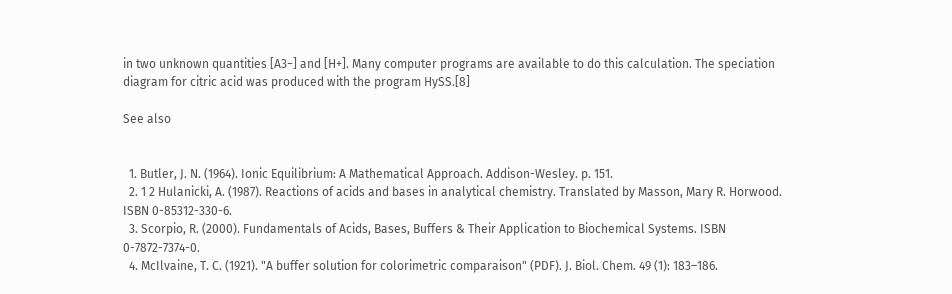in two unknown quantities [A3−] and [H+]. Many computer programs are available to do this calculation. The speciation diagram for citric acid was produced with the program HySS.[8]

See also


  1. Butler, J. N. (1964). Ionic Equilibrium: A Mathematical Approach. Addison-Wesley. p. 151.
  2. 1 2 Hulanicki, A. (1987). Reactions of acids and bases in analytical chemistry. Translated by Masson, Mary R. Horwood. ISBN 0-85312-330-6.
  3. Scorpio, R. (2000). Fundamentals of Acids, Bases, Buffers & Their Application to Biochemical Systems. ISBN 0-7872-7374-0.
  4. McIlvaine, T. C. (1921). "A buffer solution for colorimetric comparaison" (PDF). J. Biol. Chem. 49 (1): 183–186.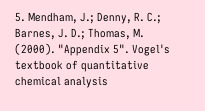5. Mendham, J.; Denny, R. C.; Barnes, J. D.; Thomas, M. (2000). "Appendix 5". Vogel's textbook of quantitative chemical analysis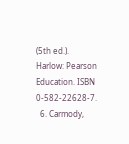(5th ed.). Harlow: Pearson Education. ISBN 0-582-22628-7.
  6. Carmody,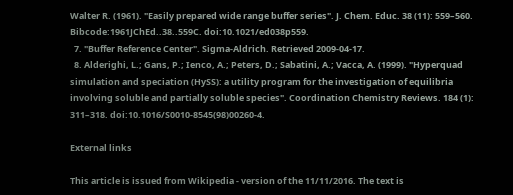Walter R. (1961). "Easily prepared wide range buffer series". J. Chem. Educ. 38 (11): 559–560. Bibcode:1961JChEd..38..559C. doi:10.1021/ed038p559.
  7. "Buffer Reference Center". Sigma-Aldrich. Retrieved 2009-04-17.
  8. Alderighi, L.; Gans, P.; Ienco, A.; Peters, D.; Sabatini, A.; Vacca, A. (1999). "Hyperquad simulation and speciation (HySS): a utility program for the investigation of equilibria involving soluble and partially soluble species". Coordination Chemistry Reviews. 184 (1): 311–318. doi:10.1016/S0010-8545(98)00260-4.

External links

This article is issued from Wikipedia - version of the 11/11/2016. The text is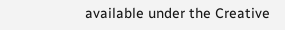available under the Creative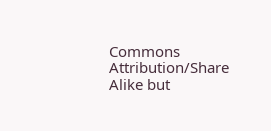Commons Attribution/Share Alike but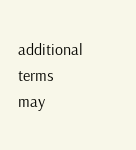additional terms may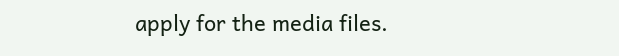apply for the media files.